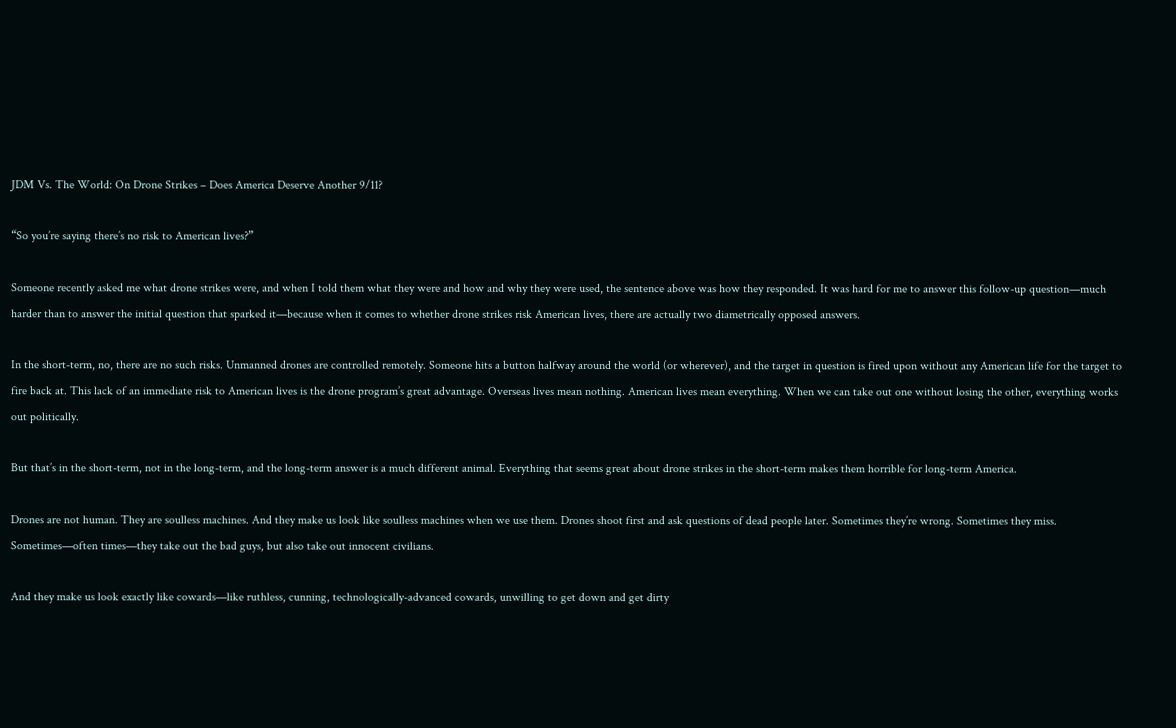JDM Vs. The World: On Drone Strikes – Does America Deserve Another 9/11?

“So you’re saying there’s no risk to American lives?”

Someone recently asked me what drone strikes were, and when I told them what they were and how and why they were used, the sentence above was how they responded. It was hard for me to answer this follow-up question—much harder than to answer the initial question that sparked it—because when it comes to whether drone strikes risk American lives, there are actually two diametrically opposed answers.

In the short-term, no, there are no such risks. Unmanned drones are controlled remotely. Someone hits a button halfway around the world (or wherever), and the target in question is fired upon without any American life for the target to fire back at. This lack of an immediate risk to American lives is the drone program’s great advantage. Overseas lives mean nothing. American lives mean everything. When we can take out one without losing the other, everything works out politically.

But that’s in the short-term, not in the long-term, and the long-term answer is a much different animal. Everything that seems great about drone strikes in the short-term makes them horrible for long-term America.

Drones are not human. They are soulless machines. And they make us look like soulless machines when we use them. Drones shoot first and ask questions of dead people later. Sometimes they’re wrong. Sometimes they miss. Sometimes—often times—they take out the bad guys, but also take out innocent civilians.

And they make us look exactly like cowards—like ruthless, cunning, technologically-advanced cowards, unwilling to get down and get dirty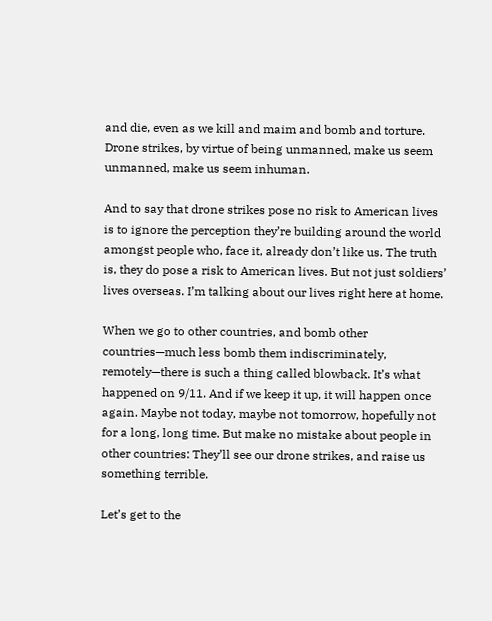and die, even as we kill and maim and bomb and torture. Drone strikes, by virtue of being unmanned, make us seem unmanned, make us seem inhuman.

And to say that drone strikes pose no risk to American lives is to ignore the perception they’re building around the world amongst people who, face it, already don’t like us. The truth is, they do pose a risk to American lives. But not just soldiers’ lives overseas. I’m talking about our lives right here at home.

When we go to other countries, and bomb other countries—much less bomb them indiscriminately, remotely—there is such a thing called blowback. It’s what happened on 9/11. And if we keep it up, it will happen once again. Maybe not today, maybe not tomorrow, hopefully not for a long, long time. But make no mistake about people in other countries: They’ll see our drone strikes, and raise us something terrible.

Let’s get to the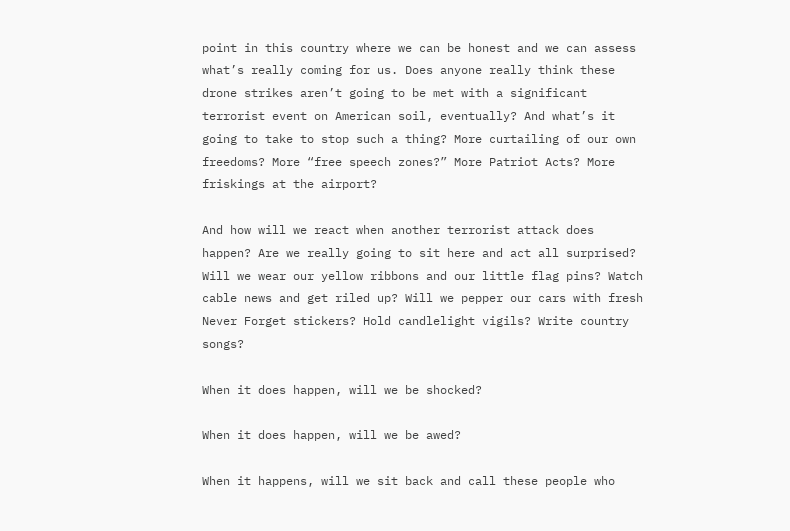point in this country where we can be honest and we can assess what’s really coming for us. Does anyone really think these drone strikes aren’t going to be met with a significant terrorist event on American soil, eventually? And what’s it going to take to stop such a thing? More curtailing of our own freedoms? More “free speech zones?” More Patriot Acts? More friskings at the airport?

And how will we react when another terrorist attack does happen? Are we really going to sit here and act all surprised? Will we wear our yellow ribbons and our little flag pins? Watch cable news and get riled up? Will we pepper our cars with fresh Never Forget stickers? Hold candlelight vigils? Write country songs?

When it does happen, will we be shocked?

When it does happen, will we be awed?

When it happens, will we sit back and call these people who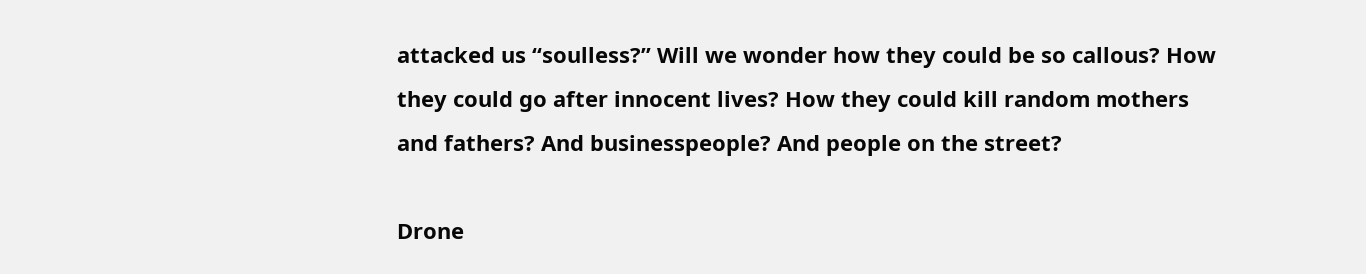attacked us “soulless?” Will we wonder how they could be so callous? How they could go after innocent lives? How they could kill random mothers and fathers? And businesspeople? And people on the street?

Drone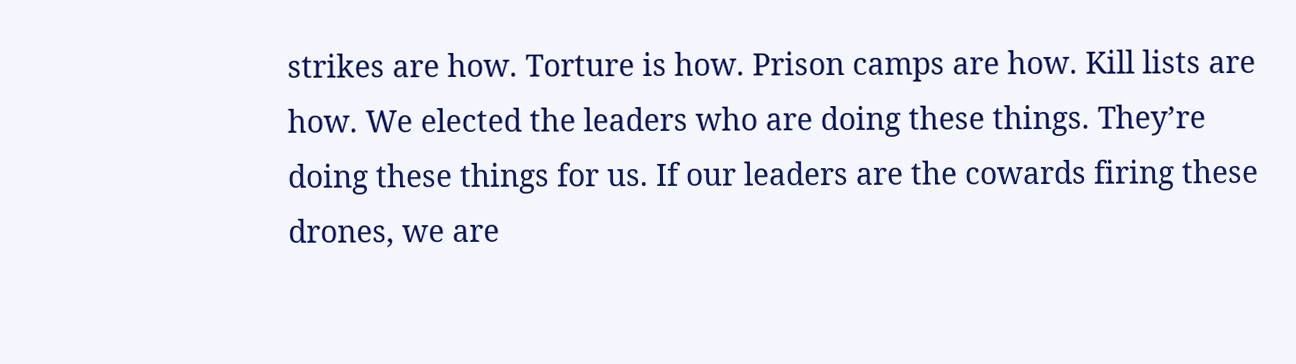strikes are how. Torture is how. Prison camps are how. Kill lists are how. We elected the leaders who are doing these things. They’re doing these things for us. If our leaders are the cowards firing these drones, we are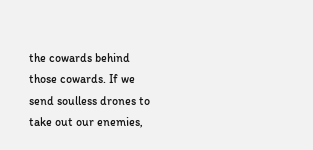the cowards behind those cowards. If we send soulless drones to take out our enemies,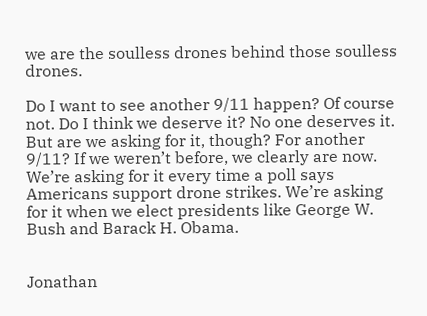we are the soulless drones behind those soulless drones.

Do I want to see another 9/11 happen? Of course not. Do I think we deserve it? No one deserves it. But are we asking for it, though? For another 9/11? If we weren’t before, we clearly are now. We’re asking for it every time a poll says Americans support drone strikes. We’re asking for it when we elect presidents like George W. Bush and Barack H. Obama.


Jonathan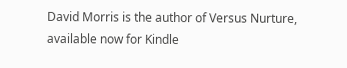David Morris is the author of Versus Nurture, available now for Kindle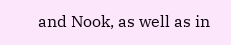and Nook, as well as in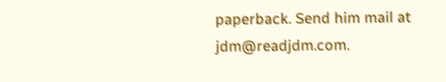paperback. Send him mail at jdm@readjdm.com.